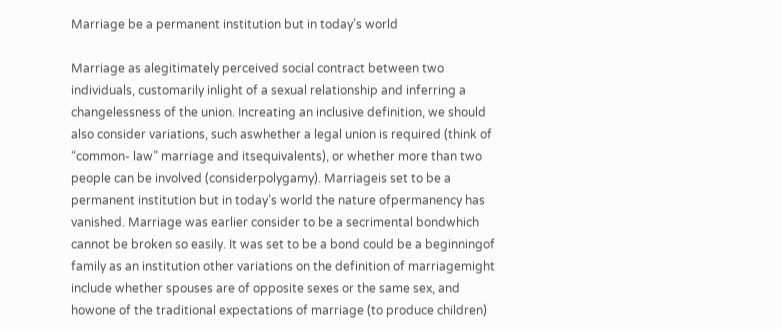Marriage be a permanent institution but in today’s world

Marriage as alegitimately perceived social contract between two individuals, customarily inlight of a sexual relationship and inferring a changelessness of the union. Increating an inclusive definition, we should also consider variations, such aswhether a legal union is required (think of “common- law” marriage and itsequivalents), or whether more than two people can be involved (considerpolygamy). Marriageis set to be a permanent institution but in today’s world the nature ofpermanency has vanished. Marriage was earlier consider to be a secrimental bondwhich cannot be broken so easily. It was set to be a bond could be a beginningof family as an institution other variations on the definition of marriagemight include whether spouses are of opposite sexes or the same sex, and howone of the traditional expectations of marriage (to produce children)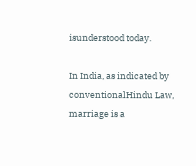isunderstood today.

In India, as indicated by conventionalHindu Law, marriage is a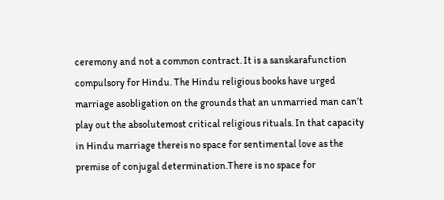ceremony and not a common contract. It is a sanskarafunction compulsory for Hindu. The Hindu religious books have urged marriage asobligation on the grounds that an unmarried man can’t play out the absolutemost critical religious rituals. In that capacity in Hindu marriage thereis no space for sentimental love as the premise of conjugal determination.There is no space for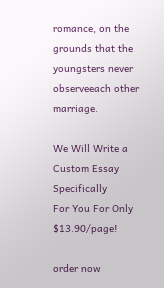romance, on the grounds that the youngsters never observeeach other marriage.

We Will Write a Custom Essay Specifically
For You For Only $13.90/page!

order now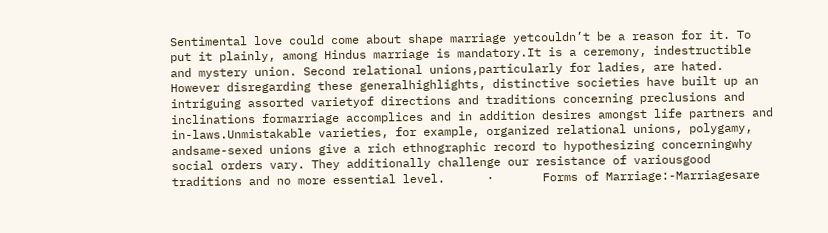Sentimental love could come about shape marriage yetcouldn’t be a reason for it. To put it plainly, among Hindus marriage is mandatory.It is a ceremony, indestructible and mystery union. Second relational unions,particularly for ladies, are hated. However disregarding these generalhighlights, distinctive societies have built up an intriguing assorted varietyof directions and traditions concerning preclusions and inclinations formarriage accomplices and in addition desires amongst life partners and in-laws.Unmistakable varieties, for example, organized relational unions, polygamy, andsame-sexed unions give a rich ethnographic record to hypothesizing concerningwhy social orders vary. They additionally challenge our resistance of variousgood traditions and no more essential level.      ·       Forms of Marriage:-Marriagesare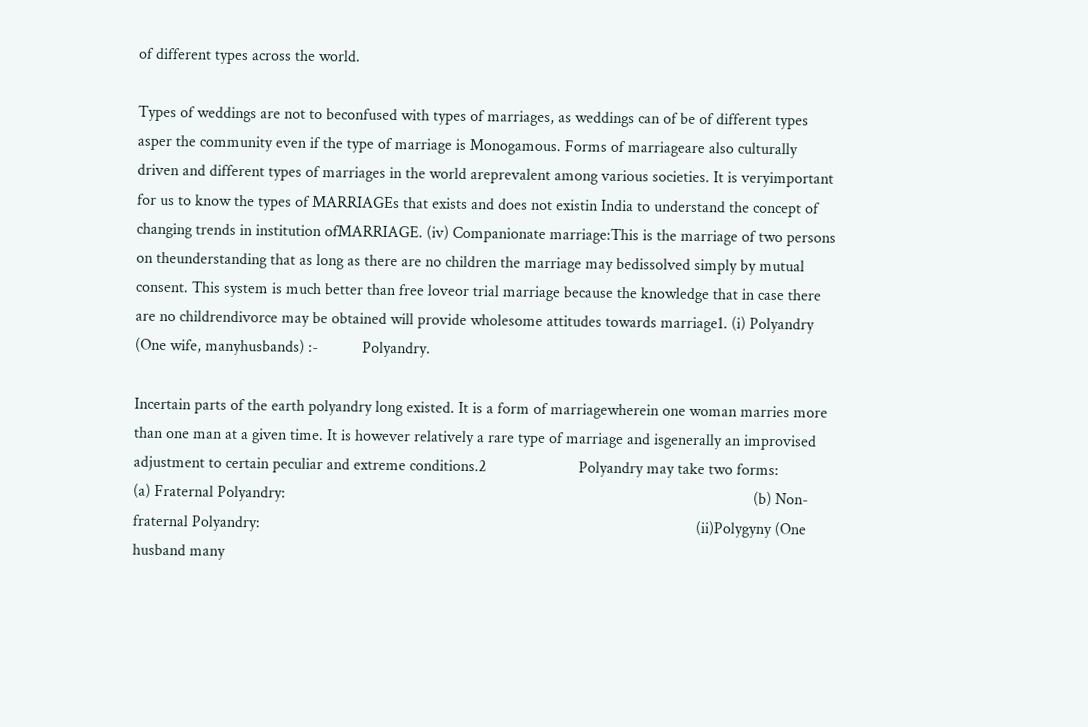of different types across the world.

Types of weddings are not to beconfused with types of marriages, as weddings can of be of different types asper the community even if the type of marriage is Monogamous. Forms of marriageare also culturally driven and different types of marriages in the world areprevalent among various societies. It is veryimportant for us to know the types of MARRIAGEs that exists and does not existin India to understand the concept of changing trends in institution ofMARRIAGE. (iv) Companionate marriage:This is the marriage of two persons on theunderstanding that as long as there are no children the marriage may bedissolved simply by mutual consent. This system is much better than free loveor trial marriage because the knowledge that in case there are no childrendivorce may be obtained will provide wholesome attitudes towards marriage1. (i) Polyandry (One wife, manyhusbands) :-           Polyandry.

Incertain parts of the earth polyandry long existed. It is a form of marriagewherein one woman marries more than one man at a given time. It is however relatively a rare type of marriage and isgenerally an improvised adjustment to certain peculiar and extreme conditions.2                       Polyandry may take two forms:                                                                                                      (a) Fraternal Polyandry:                                                                                                                     (b) Non-fraternal Polyandry:                                                                                                             (ii)Polygyny (One husband many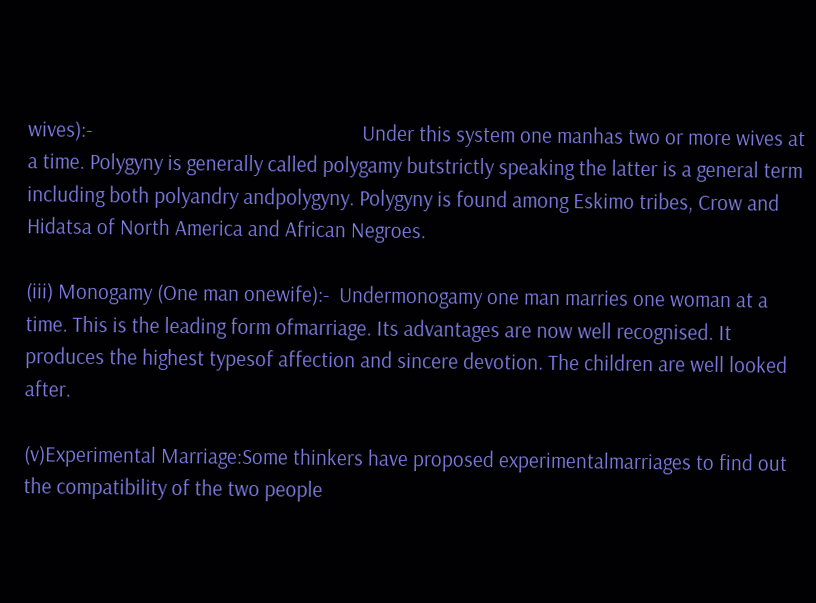wives):-                                                      Under this system one manhas two or more wives at a time. Polygyny is generally called polygamy butstrictly speaking the latter is a general term including both polyandry andpolygyny. Polygyny is found among Eskimo tribes, Crow and Hidatsa of North America and African Negroes.

(iii) Monogamy (One man onewife):-  Undermonogamy one man marries one woman at a time. This is the leading form ofmarriage. Its advantages are now well recognised. It produces the highest typesof affection and sincere devotion. The children are well looked after.

(v)Experimental Marriage:Some thinkers have proposed experimentalmarriages to find out the compatibility of the two people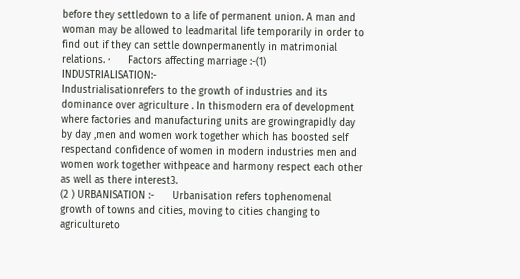before they settledown to a life of permanent union. A man and woman may be allowed to leadmarital life temporarily in order to find out if they can settle downpermanently in matrimonial relations. ·      Factors affecting marriage :-(1)    INDUSTRIALISATION:-                                                                                Industrialisationrefers to the growth of industries and its dominance over agriculture . In thismodern era of development where factories and manufacturing units are growingrapidly day by day ,men and women work together which has boosted self respectand confidence of women in modern industries men and women work together withpeace and harmony respect each other as well as there interest3.                                                                                                    (2 ) URBANISATION :-      Urbanisation refers tophenomenal growth of towns and cities, moving to cities changing to agricultureto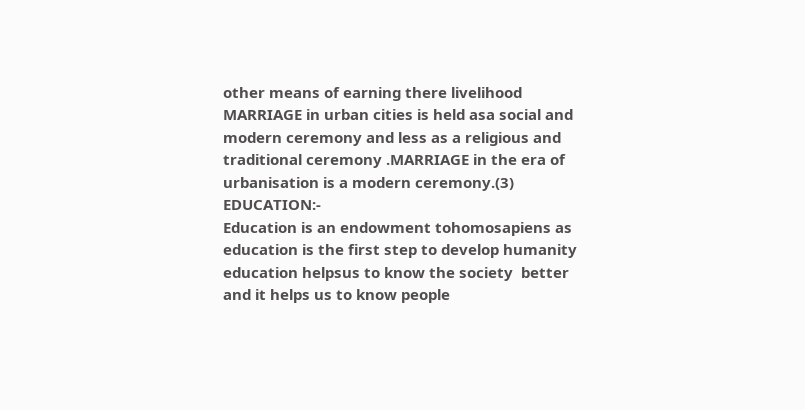other means of earning there livelihood MARRIAGE in urban cities is held asa social and modern ceremony and less as a religious and traditional ceremony .MARRIAGE in the era of urbanisation is a modern ceremony.(3) EDUCATION:-                                                                                                                                              Education is an endowment tohomosapiens as education is the first step to develop humanity education helpsus to know the society  better  and it helps us to know people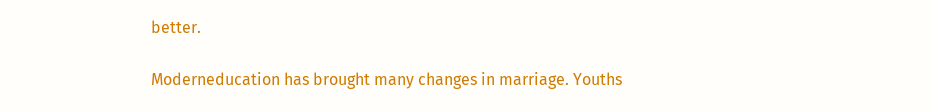better.

Moderneducation has brought many changes in marriage. Youths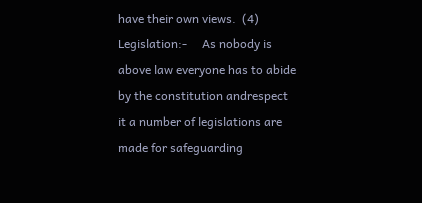have their own views.  (4) Legislation:-     As nobody is above law everyone has to abide by the constitution andrespect it a number of legislations are made for safeguarding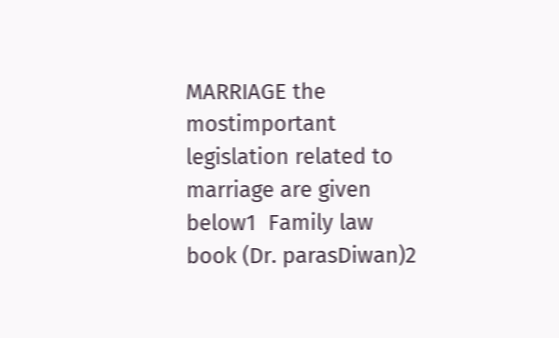MARRIAGE the mostimportant legislation related to marriage are given below1  Family law book (Dr. parasDiwan)2